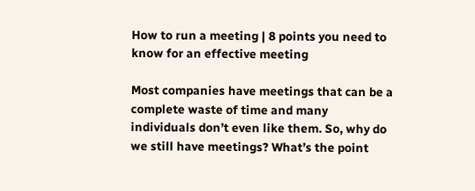How to run a meeting | 8 points you need to know for an effective meeting

Most companies have meetings that can be a complete waste of time and many individuals don’t even like them. So, why do we still have meetings? What’s the point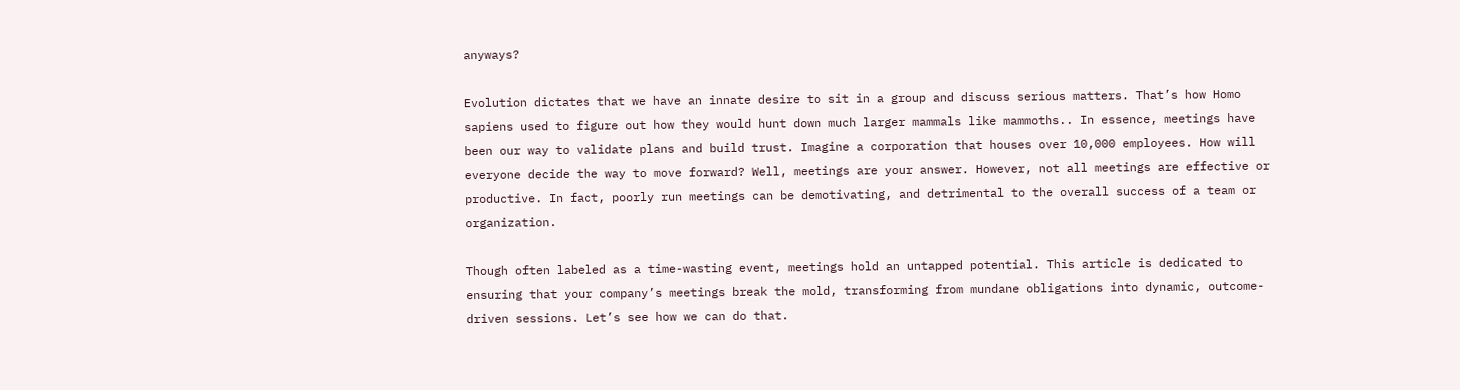anyways?

Evolution dictates that we have an innate desire to sit in a group and discuss serious matters. That’s how Homo sapiens used to figure out how they would hunt down much larger mammals like mammoths.. In essence, meetings have been our way to validate plans and build trust. Imagine a corporation that houses over 10,000 employees. How will everyone decide the way to move forward? Well, meetings are your answer. However, not all meetings are effective or productive. In fact, poorly run meetings can be demotivating, and detrimental to the overall success of a team or organization.

Though often labeled as a time-wasting event, meetings hold an untapped potential. This article is dedicated to ensuring that your company’s meetings break the mold, transforming from mundane obligations into dynamic, outcome-driven sessions. Let’s see how we can do that.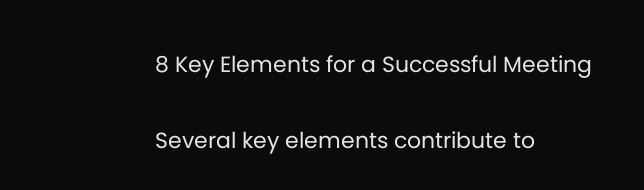8 Key Elements for a Successful Meeting

Several key elements contribute to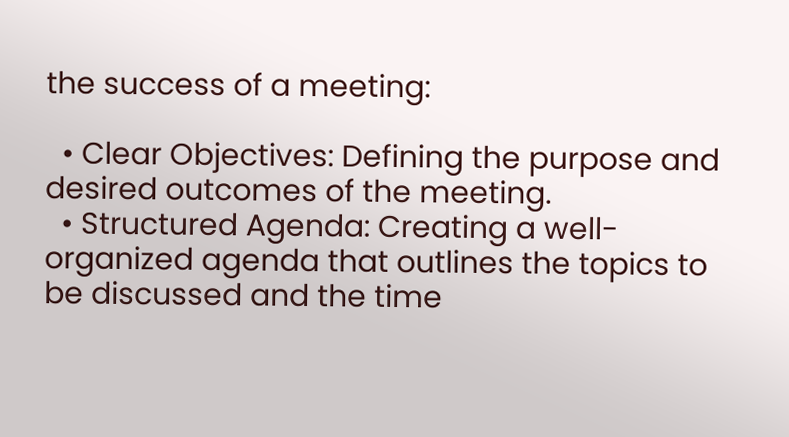the success of a meeting:

  • Clear Objectives: Defining the purpose and desired outcomes of the meeting.
  • Structured Agenda: Creating a well-organized agenda that outlines the topics to be discussed and the time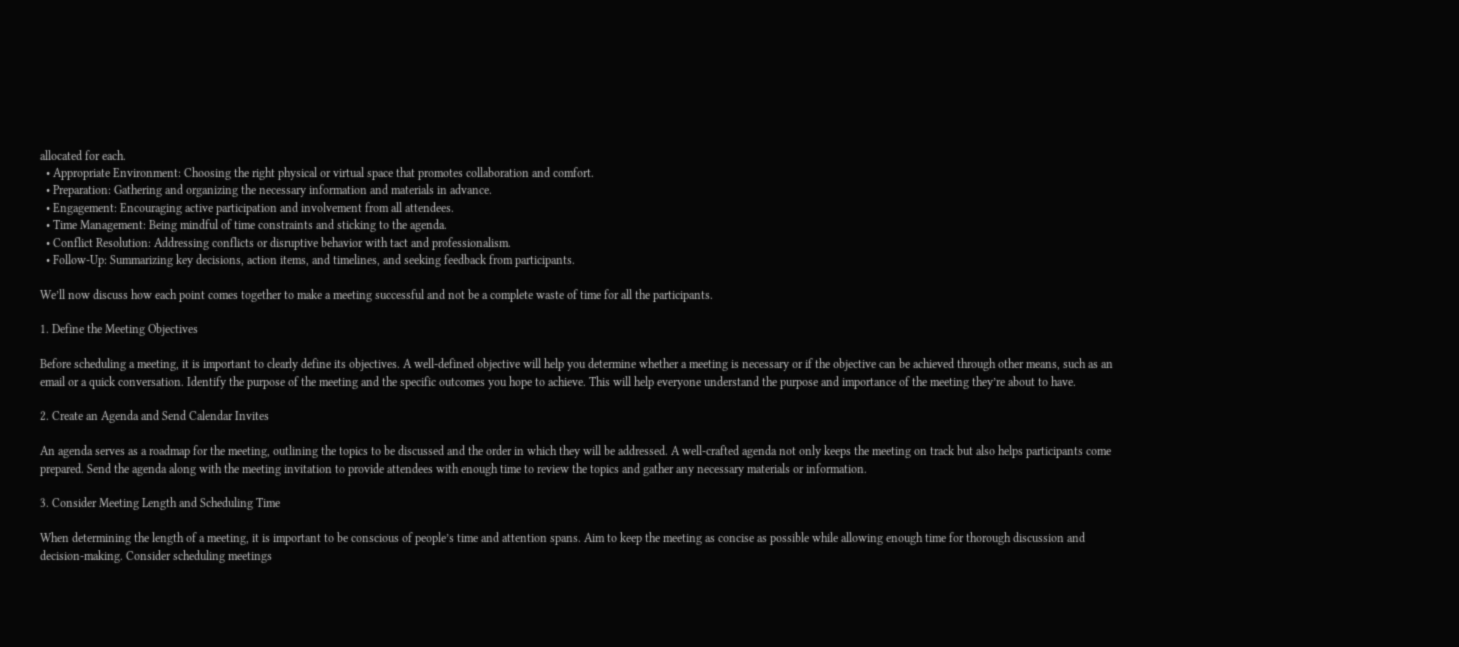allocated for each.
  • Appropriate Environment: Choosing the right physical or virtual space that promotes collaboration and comfort.
  • Preparation: Gathering and organizing the necessary information and materials in advance.
  • Engagement: Encouraging active participation and involvement from all attendees.
  • Time Management: Being mindful of time constraints and sticking to the agenda.
  • Conflict Resolution: Addressing conflicts or disruptive behavior with tact and professionalism.
  • Follow-Up: Summarizing key decisions, action items, and timelines, and seeking feedback from participants.

We’ll now discuss how each point comes together to make a meeting successful and not be a complete waste of time for all the participants.

1. Define the Meeting Objectives

Before scheduling a meeting, it is important to clearly define its objectives. A well-defined objective will help you determine whether a meeting is necessary or if the objective can be achieved through other means, such as an email or a quick conversation. Identify the purpose of the meeting and the specific outcomes you hope to achieve. This will help everyone understand the purpose and importance of the meeting they’re about to have.

2. Create an Agenda and Send Calendar Invites

An agenda serves as a roadmap for the meeting, outlining the topics to be discussed and the order in which they will be addressed. A well-crafted agenda not only keeps the meeting on track but also helps participants come prepared. Send the agenda along with the meeting invitation to provide attendees with enough time to review the topics and gather any necessary materials or information.

3. Consider Meeting Length and Scheduling Time

When determining the length of a meeting, it is important to be conscious of people’s time and attention spans. Aim to keep the meeting as concise as possible while allowing enough time for thorough discussion and decision-making. Consider scheduling meetings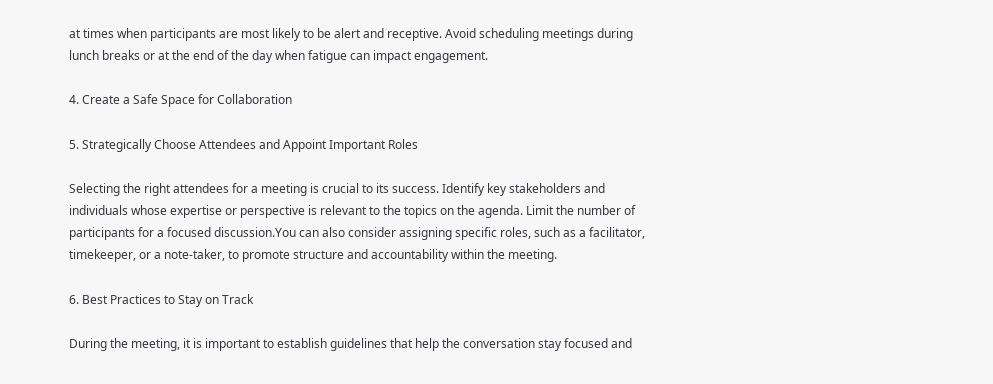at times when participants are most likely to be alert and receptive. Avoid scheduling meetings during lunch breaks or at the end of the day when fatigue can impact engagement.

4. Create a Safe Space for Collaboration

5. Strategically Choose Attendees and Appoint Important Roles

Selecting the right attendees for a meeting is crucial to its success. Identify key stakeholders and individuals whose expertise or perspective is relevant to the topics on the agenda. Limit the number of participants for a focused discussion.You can also consider assigning specific roles, such as a facilitator, timekeeper, or a note-taker, to promote structure and accountability within the meeting.

6. Best Practices to Stay on Track

During the meeting, it is important to establish guidelines that help the conversation stay focused and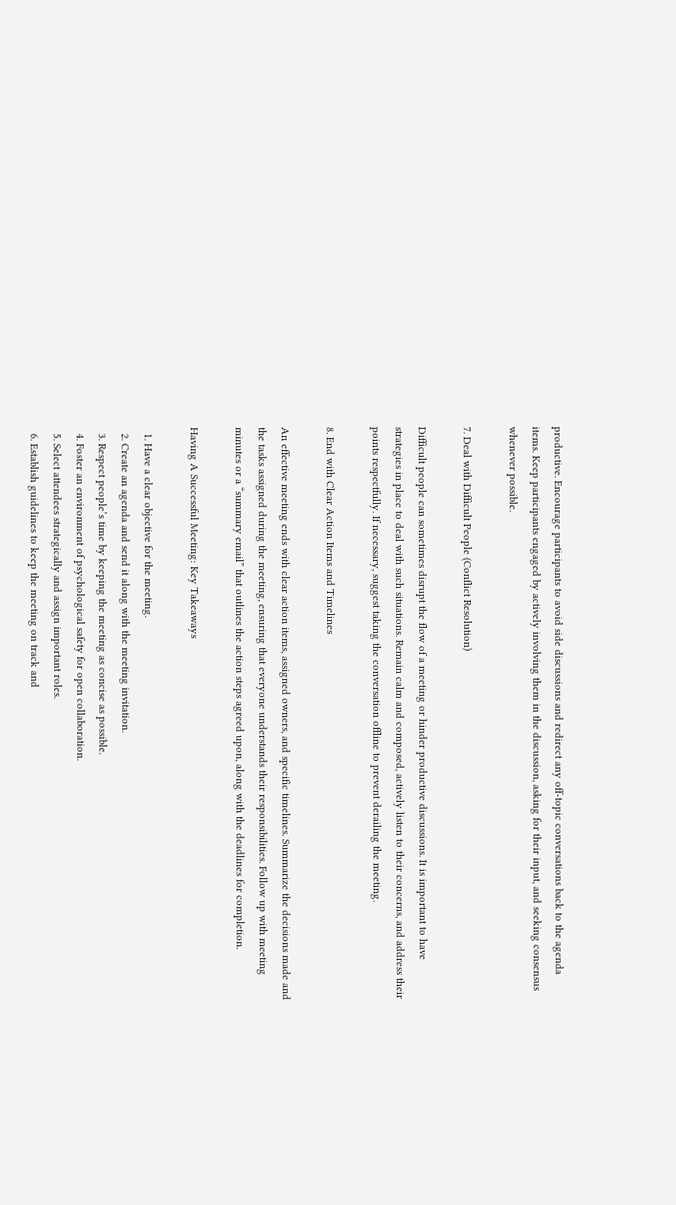productive. Encourage participants to avoid side discussions and redirect any off-topic conversations back to the agenda items. Keep participants engaged by actively involving them in the discussion, asking for their input, and seeking consensus whenever possible.

7. Deal with Difficult People (Conflict Resolution)

Difficult people can sometimes disrupt the flow of a meeting or hinder productive discussions. It is important to have strategies in place to deal with such situations. Remain calm and composed, actively listen to their concerns, and address their points respectfully. If necessary, suggest taking the conversation offline to prevent derailing the meeting.

8. End with Clear Action Items and Timelines

An effective meeting ends with clear action items, assigned owners, and specific timelines. Summarize the decisions made and the tasks assigned during the meeting, ensuring that everyone understands their responsibilities. Follow up with meeting minutes or a “summary email” that outlines the action steps agreed upon, along with the deadlines for completion.

Having A Successful Meeting: Key Takeaways

  1. Have a clear objective for the meeting.
  2. Create an agenda and send it along with the meeting invitation.
  3. Respect people’s time by keeping the meeting as concise as possible.
  4. Foster an environment of psychological safety for open collaboration.
  5. Select attendees strategically and assign important roles.
  6. Establish guidelines to keep the meeting on track and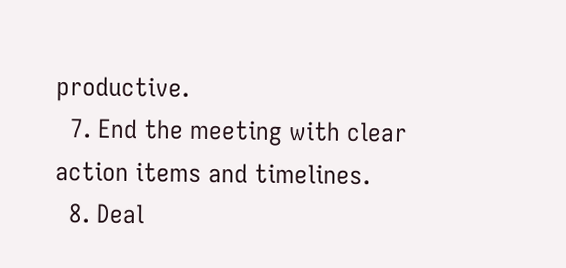productive.
  7. End the meeting with clear action items and timelines.
  8. Deal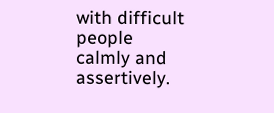with difficult people calmly and assertively.